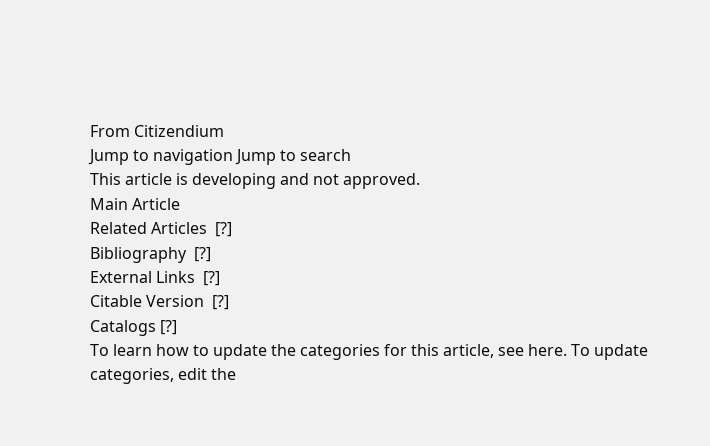From Citizendium
Jump to navigation Jump to search
This article is developing and not approved.
Main Article
Related Articles  [?]
Bibliography  [?]
External Links  [?]
Citable Version  [?]
Catalogs [?]
To learn how to update the categories for this article, see here. To update categories, edit the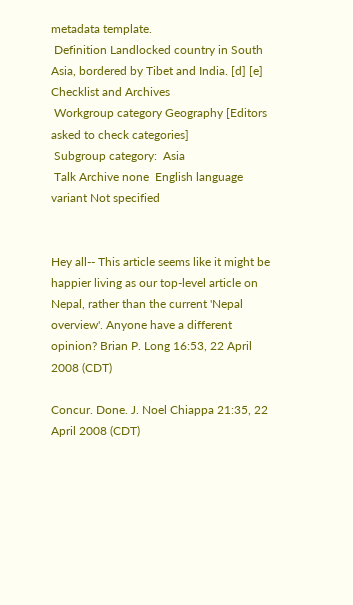metadata template.
 Definition Landlocked country in South Asia, bordered by Tibet and India. [d] [e]
Checklist and Archives
 Workgroup category Geography [Editors asked to check categories]
 Subgroup category:  Asia
 Talk Archive none  English language variant Not specified


Hey all-- This article seems like it might be happier living as our top-level article on Nepal, rather than the current 'Nepal overview'. Anyone have a different opinion? Brian P. Long 16:53, 22 April 2008 (CDT)

Concur. Done. J. Noel Chiappa 21:35, 22 April 2008 (CDT)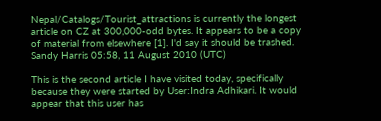Nepal/Catalogs/Tourist_attractions is currently the longest article on CZ at 300,000-odd bytes. It appears to be a copy of material from elsewhere [1]. I'd say it should be trashed. Sandy Harris 05:58, 11 August 2010 (UTC)

This is the second article I have visited today, specifically because they were started by User:Indra Adhikari. It would appear that this user has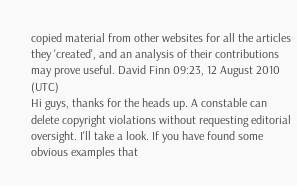copied material from other websites for all the articles they 'created', and an analysis of their contributions may prove useful. David Finn 09:23, 12 August 2010 (UTC)
Hi guys, thanks for the heads up. A constable can delete copyright violations without requesting editorial oversight. I'll take a look. If you have found some obvious examples that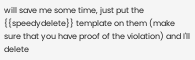will save me some time, just put the {{speedydelete}} template on them (make sure that you have proof of the violation) and I'll delete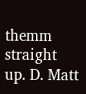themm straight up. D. Matt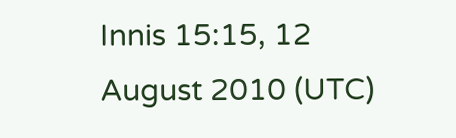Innis 15:15, 12 August 2010 (UTC)